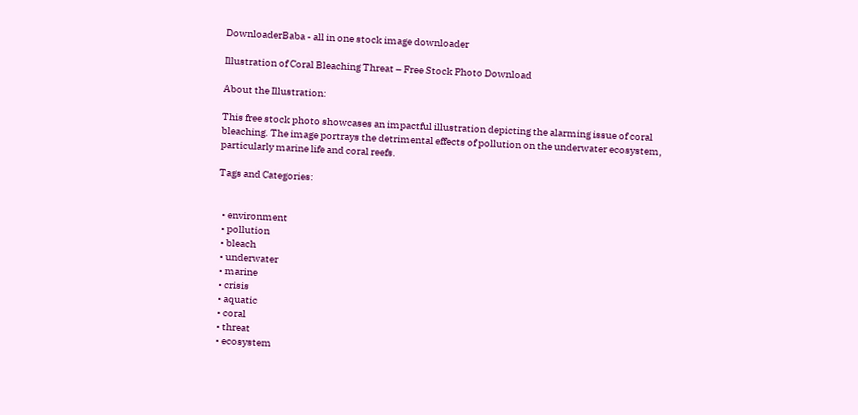DownloaderBaba - all in one stock image downloader

Illustration of Coral Bleaching Threat – Free Stock Photo Download

About the Illustration:

This free stock photo showcases an impactful illustration depicting the alarming issue of coral bleaching. The image portrays the detrimental effects of pollution on the underwater ecosystem, particularly marine life and coral reefs.

Tags and Categories:


  • environment
  • pollution
  • bleach
  • underwater
  • marine
  • crisis
  • aquatic
  • coral
  • threat
  • ecosystem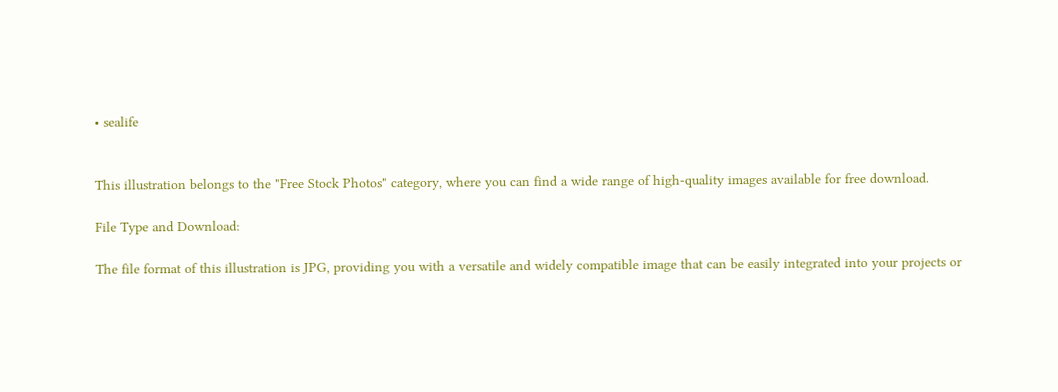• sealife


This illustration belongs to the "Free Stock Photos" category, where you can find a wide range of high-quality images available for free download.

File Type and Download:

The file format of this illustration is JPG, providing you with a versatile and widely compatible image that can be easily integrated into your projects or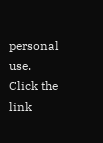personal use. Click the link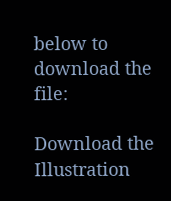below to download the file:

Download the Illustration